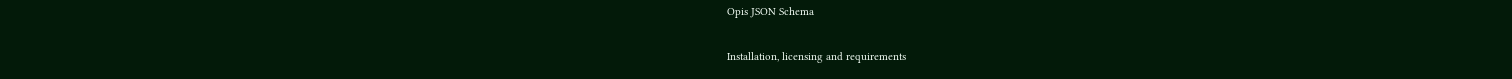Opis JSON Schema

Installation, licensing and requirements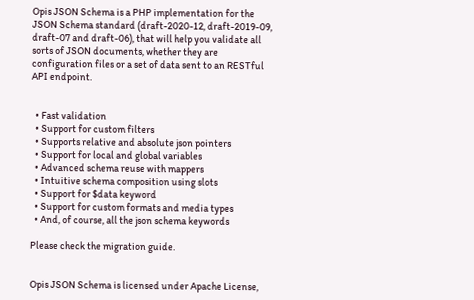Opis JSON Schema is a PHP implementation for the JSON Schema standard (draft-2020-12, draft-2019-09, draft-07 and draft-06), that will help you validate all sorts of JSON documents, whether they are configuration files or a set of data sent to an RESTful API endpoint.


  • Fast validation
  • Support for custom filters
  • Supports relative and absolute json pointers
  • Support for local and global variables
  • Advanced schema reuse with mappers
  • Intuitive schema composition using slots
  • Support for $data keyword
  • Support for custom formats and media types
  • And, of course, all the json schema keywords

Please check the migration guide.


Opis JSON Schema is licensed under Apache License,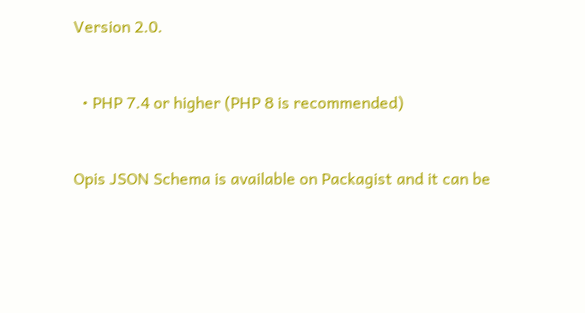Version 2.0.


  • PHP 7.4 or higher (PHP 8 is recommended)


Opis JSON Schema is available on Packagist and it can be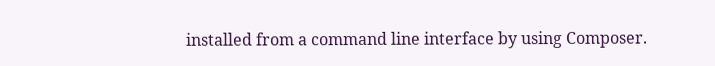installed from a command line interface by using Composer.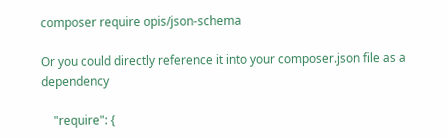composer require opis/json-schema

Or you could directly reference it into your composer.json file as a dependency

    "require": {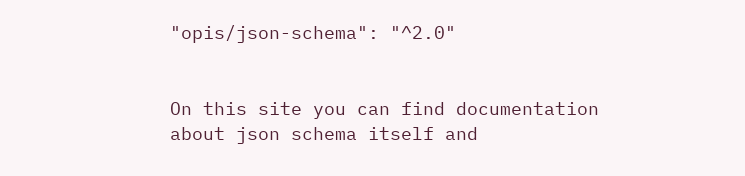"opis/json-schema": "^2.0"


On this site you can find documentation about json schema itself and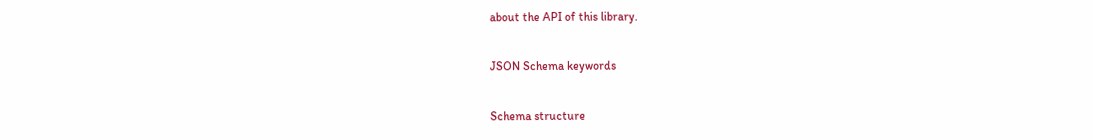about the API of this library.

JSON Schema keywords

Schema structure